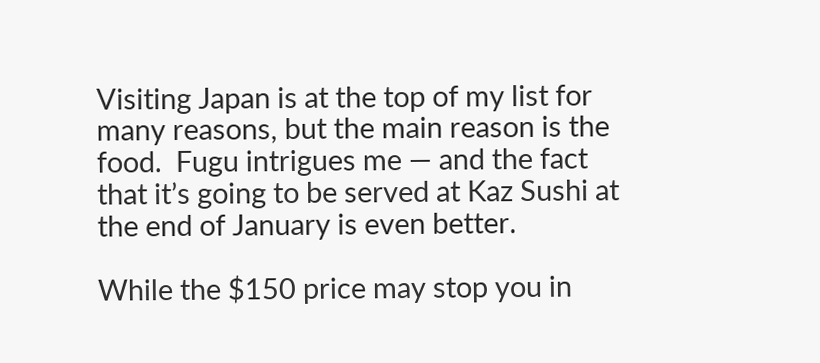Visiting Japan is at the top of my list for many reasons, but the main reason is the food.  Fugu intrigues me — and the fact that it’s going to be served at Kaz Sushi at the end of January is even better.

While the $150 price may stop you in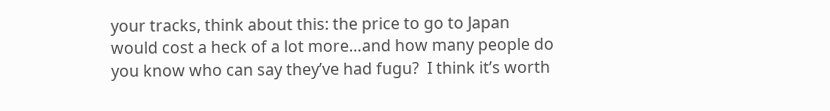your tracks, think about this: the price to go to Japan would cost a heck of a lot more…and how many people do you know who can say they’ve had fugu?  I think it’s worth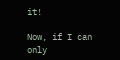it!

Now, if I can only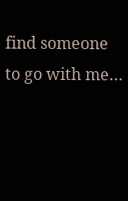find someone to go with me…